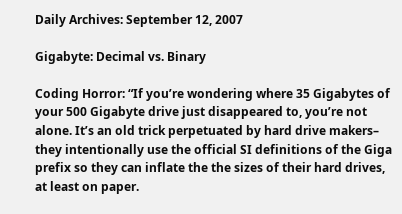Daily Archives: September 12, 2007

Gigabyte: Decimal vs. Binary

Coding Horror: “If you’re wondering where 35 Gigabytes of your 500 Gigabyte drive just disappeared to, you’re not alone. It’s an old trick perpetuated by hard drive makers– they intentionally use the official SI definitions of the Giga prefix so they can inflate the the sizes of their hard drives, at least on paper.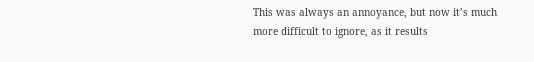This was always an annoyance, but now it’s much more difficult to ignore, as it results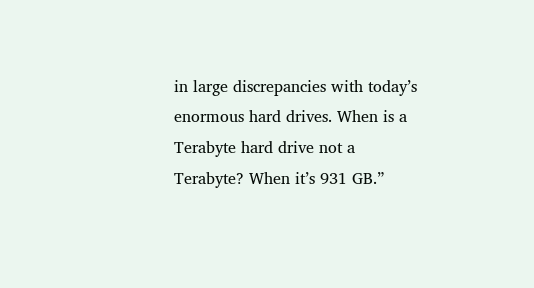in large discrepancies with today’s enormous hard drives. When is a Terabyte hard drive not a Terabyte? When it’s 931 GB.”